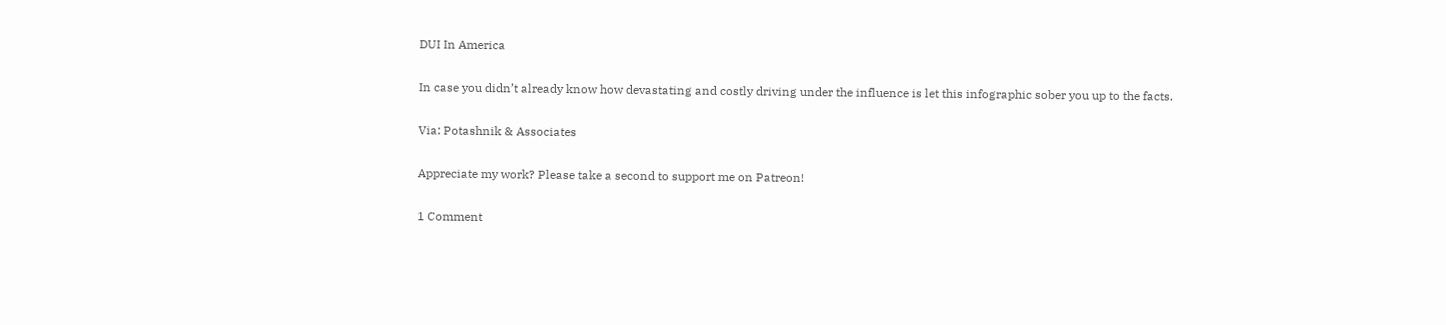DUI In America

In case you didn’t already know how devastating and costly driving under the influence is let this infographic sober you up to the facts.

Via: Potashnik & Associates

Appreciate my work? Please take a second to support me on Patreon!

1 Comment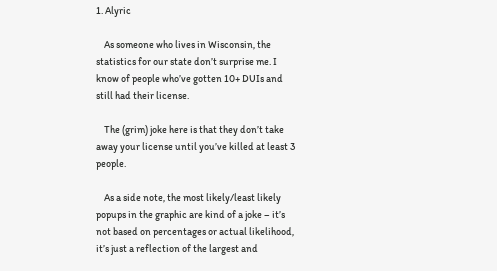1. Alyric

    As someone who lives in Wisconsin, the statistics for our state don’t surprise me. I know of people who’ve gotten 10+ DUIs and still had their license.

    The (grim) joke here is that they don’t take away your license until you’ve killed at least 3 people.

    As a side note, the most likely/least likely popups in the graphic are kind of a joke – it’s not based on percentages or actual likelihood, it’s just a reflection of the largest and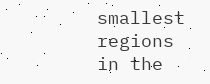smallest regions in the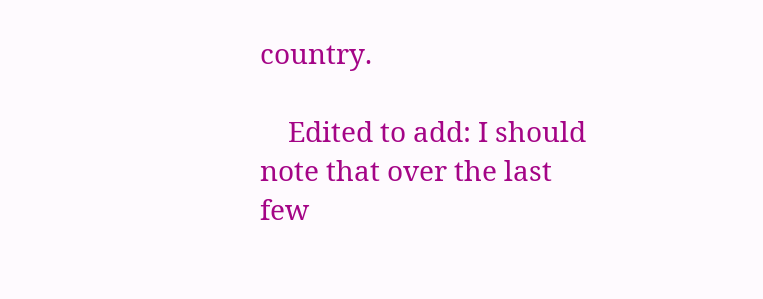country.

    Edited to add: I should note that over the last few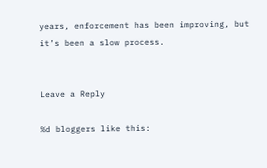years, enforcement has been improving, but it’s been a slow process.


Leave a Reply

%d bloggers like this: